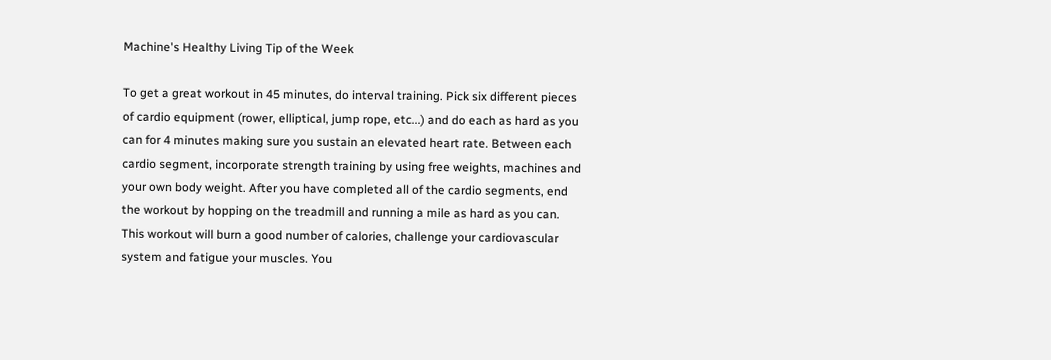Machine's Healthy Living Tip of the Week

To get a great workout in 45 minutes, do interval training. Pick six different pieces of cardio equipment (rower, elliptical, jump rope, etc...) and do each as hard as you can for 4 minutes making sure you sustain an elevated heart rate. Between each cardio segment, incorporate strength training by using free weights, machines and your own body weight. After you have completed all of the cardio segments, end the workout by hopping on the treadmill and running a mile as hard as you can. This workout will burn a good number of calories, challenge your cardiovascular system and fatigue your muscles. You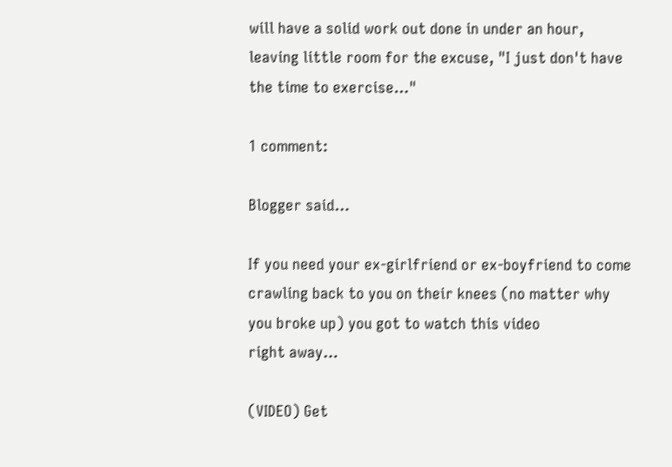will have a solid work out done in under an hour, leaving little room for the excuse, "I just don't have the time to exercise..."

1 comment:

Blogger said...

If you need your ex-girlfriend or ex-boyfriend to come crawling back to you on their knees (no matter why you broke up) you got to watch this video
right away...

(VIDEO) Get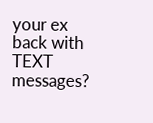your ex back with TEXT messages?